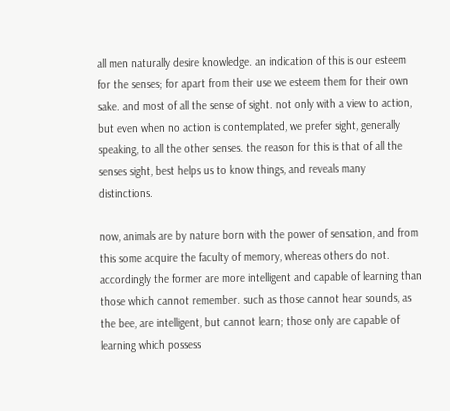all men naturally desire knowledge. an indication of this is our esteem for the senses; for apart from their use we esteem them for their own sake. and most of all the sense of sight. not only with a view to action, but even when no action is contemplated, we prefer sight, generally speaking, to all the other senses. the reason for this is that of all the senses sight, best helps us to know things, and reveals many distinctions.

now, animals are by nature born with the power of sensation, and from this some acquire the faculty of memory, whereas others do not. accordingly the former are more intelligent and capable of learning than those which cannot remember. such as those cannot hear sounds, as the bee, are intelligent, but cannot learn; those only are capable of learning which possess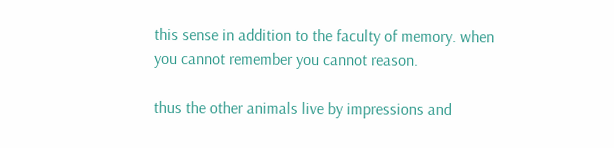this sense in addition to the faculty of memory. when you cannot remember you cannot reason.

thus the other animals live by impressions and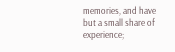memories, and have but a small share of experience;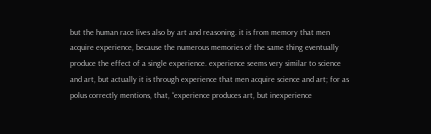but the human race lives also by art and reasoning. it is from memory that men acquire experience, because the numerous memories of the same thing eventually produce the effect of a single experience. experience seems very similar to science and art, but actually it is through experience that men acquire science and art; for as polus correctly mentions, that, “experience produces art, but inexperience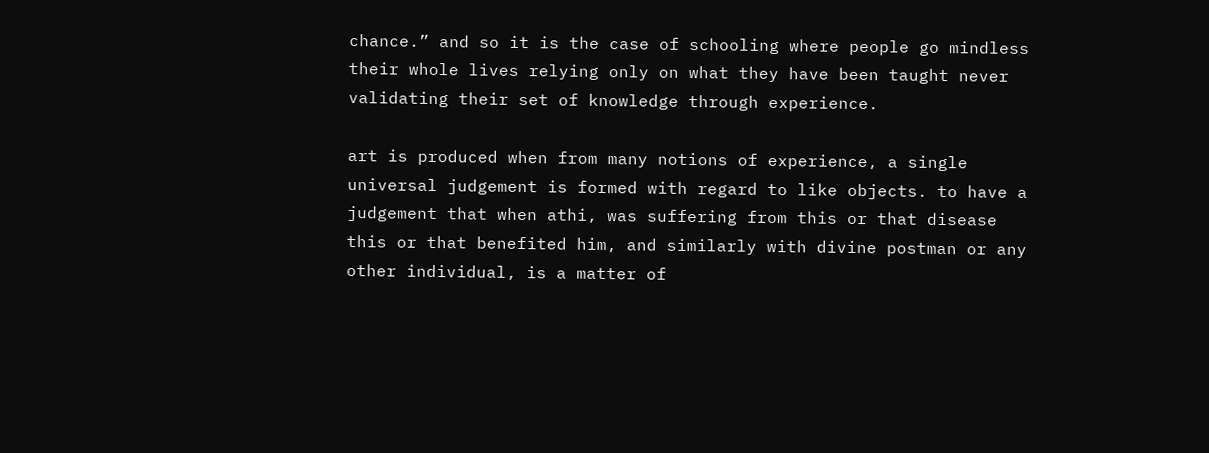chance.” and so it is the case of schooling where people go mindless their whole lives relying only on what they have been taught never validating their set of knowledge through experience.

art is produced when from many notions of experience, a single universal judgement is formed with regard to like objects. to have a judgement that when athi, was suffering from this or that disease this or that benefited him, and similarly with divine postman or any other individual, is a matter of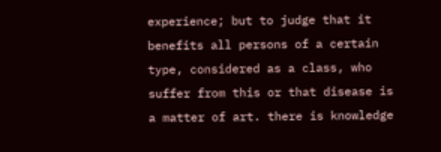experience; but to judge that it benefits all persons of a certain type, considered as a class, who suffer from this or that disease is a matter of art. there is knowledge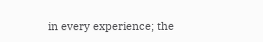in every experience; the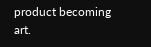product becoming art.